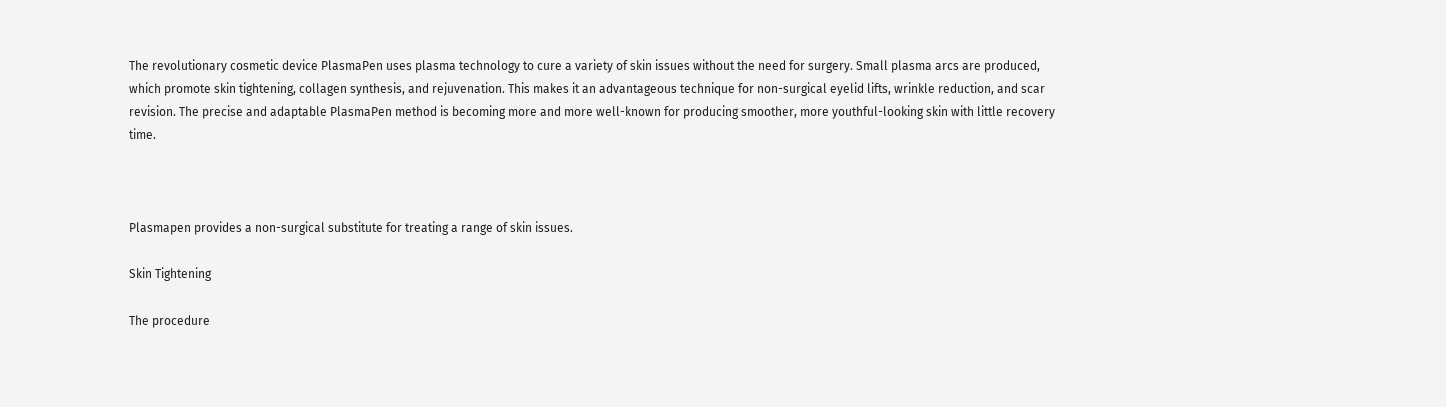The revolutionary cosmetic device PlasmaPen uses plasma technology to cure a variety of skin issues without the need for surgery. Small plasma arcs are produced, which promote skin tightening, collagen synthesis, and rejuvenation. This makes it an advantageous technique for non-surgical eyelid lifts, wrinkle reduction, and scar revision. The precise and adaptable PlasmaPen method is becoming more and more well-known for producing smoother, more youthful-looking skin with little recovery time.



Plasmapen provides a non-surgical substitute for treating a range of skin issues.

Skin Tightening

The procedure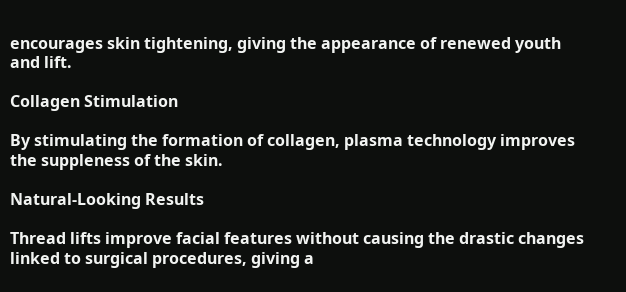encourages skin tightening, giving the appearance of renewed youth and lift.

Collagen Stimulation

By stimulating the formation of collagen, plasma technology improves the suppleness of the skin.

Natural-Looking Results

Thread lifts improve facial features without causing the drastic changes linked to surgical procedures, giving a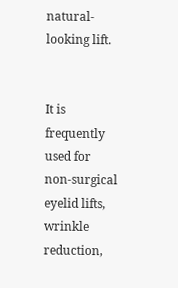natural-looking lift.


It is frequently used for non-surgical eyelid lifts, wrinkle reduction,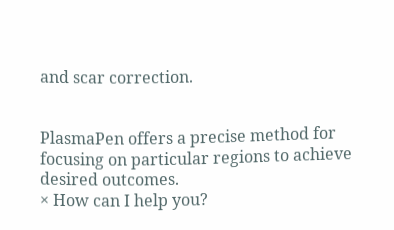and scar correction.


PlasmaPen offers a precise method for focusing on particular regions to achieve desired outcomes.
× How can I help you?